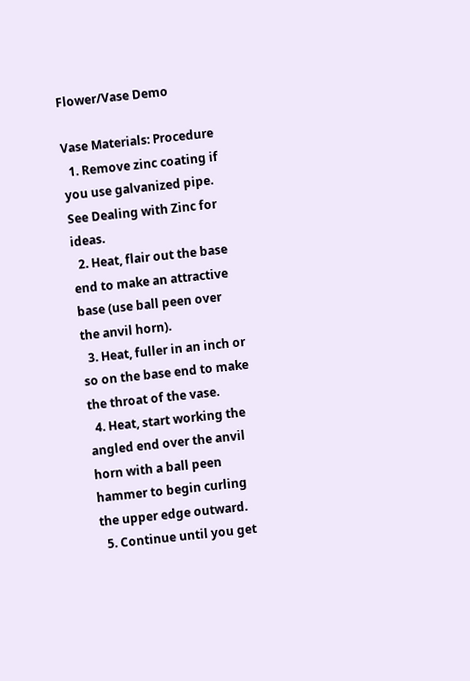Flower/Vase Demo

Vase Materials: Procedure
  1. Remove zinc coating if you use galvanized pipe. See Dealing with Zinc for ideas.
  2. Heat, flair out the base end to make an attractive base (use ball peen over the anvil horn).
  3. Heat, fuller in an inch or so on the base end to make the throat of the vase.
  4. Heat, start working the angled end over the anvil horn with a ball peen hammer to begin curling the upper edge outward.
  5. Continue until you get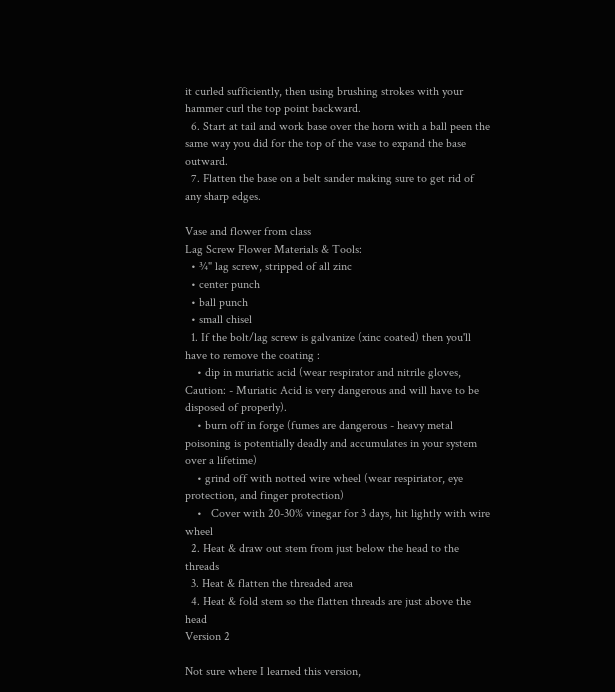it curled sufficiently, then using brushing strokes with your hammer curl the top point backward.
  6. Start at tail and work base over the horn with a ball peen the same way you did for the top of the vase to expand the base outward.
  7. Flatten the base on a belt sander making sure to get rid of any sharp edges.

Vase and flower from class
Lag Screw Flower Materials & Tools:
  • ¾" lag screw, stripped of all zinc
  • center punch
  • ball punch
  • small chisel
  1. If the bolt/lag screw is galvanize (xinc coated) then you'll have to remove the coating :
    • dip in muriatic acid (wear respirator and nitrile gloves, Caution: - Muriatic Acid is very dangerous and will have to be disposed of properly).
    • burn off in forge (fumes are dangerous - heavy metal poisoning is potentially deadly and accumulates in your system over a lifetime)
    • grind off with notted wire wheel (wear respiriator, eye protection, and finger protection)
    •   Cover with 20-30% vinegar for 3 days, hit lightly with wire wheel
  2. Heat & draw out stem from just below the head to the threads
  3. Heat & flatten the threaded area
  4. Heat & fold stem so the flatten threads are just above the head
Version 2

Not sure where I learned this version,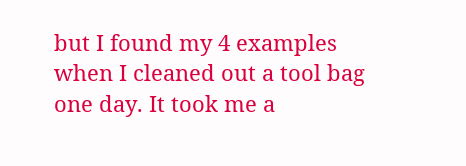but I found my 4 examples when I cleaned out a tool bag one day. It took me a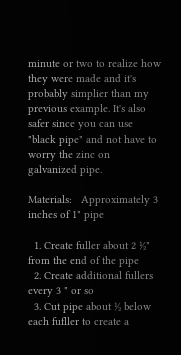minute or two to realize how they were made and it's probably simplier than my previous example. It's also safer since you can use "black pipe" and not have to worry the zinc on galvanized pipe.

Materials:   Approximately 3 inches of 1" pipe

  1. Create fuller about 2 ½" from the end of the pipe
  2. Create additional fullers every 3 " or so
  3. Cut pipe about ½ below each fufller to create a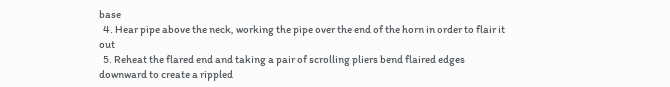base
  4. Hear pipe above the neck, working the pipe over the end of the horn in order to flair it out
  5. Reheat the flared end and taking a pair of scrolling pliers bend flaired edges downward to create a rippled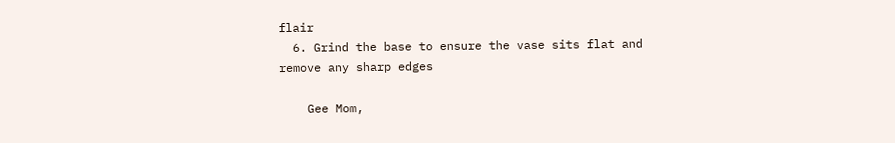flair
  6. Grind the base to ensure the vase sits flat and remove any sharp edges

    Gee Mom,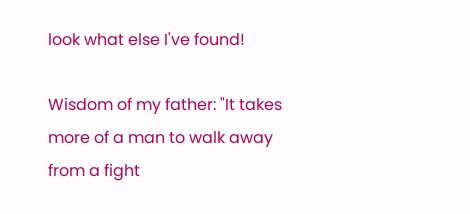look what else I've found!

Wisdom of my father: "It takes more of a man to walk away from a fight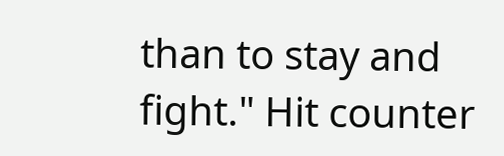than to stay and fight." Hit counter